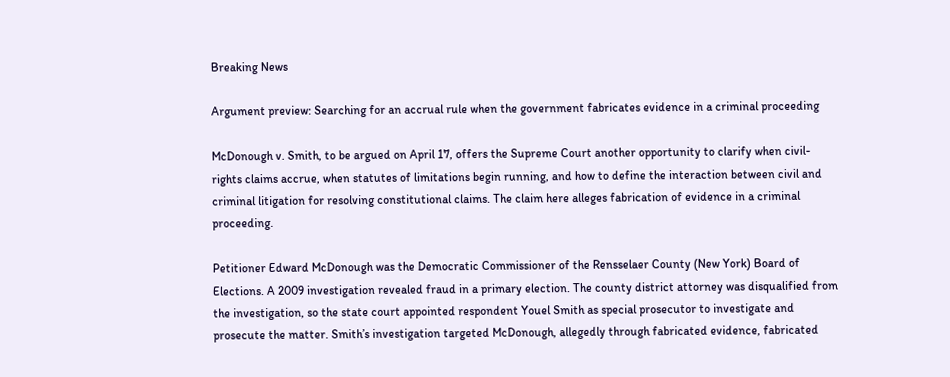Breaking News

Argument preview: Searching for an accrual rule when the government fabricates evidence in a criminal proceeding

McDonough v. Smith, to be argued on April 17, offers the Supreme Court another opportunity to clarify when civil-rights claims accrue, when statutes of limitations begin running, and how to define the interaction between civil and criminal litigation for resolving constitutional claims. The claim here alleges fabrication of evidence in a criminal proceeding.

Petitioner Edward McDonough was the Democratic Commissioner of the Rensselaer County (New York) Board of Elections. A 2009 investigation revealed fraud in a primary election. The county district attorney was disqualified from the investigation, so the state court appointed respondent Youel Smith as special prosecutor to investigate and prosecute the matter. Smith’s investigation targeted McDonough, allegedly through fabricated evidence, fabricated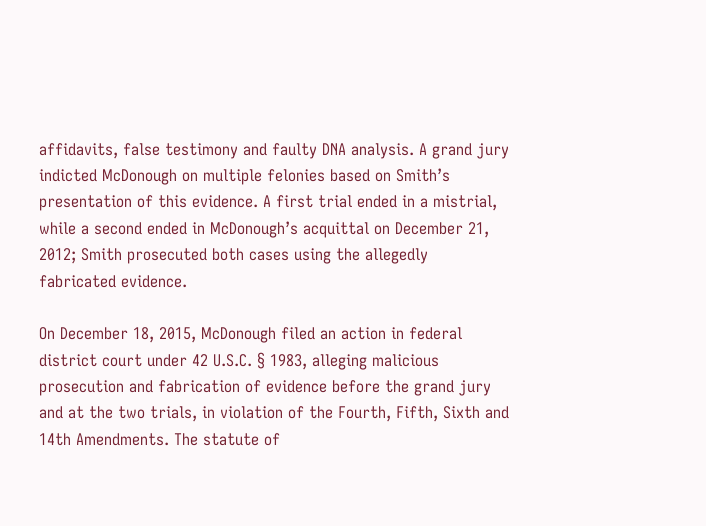affidavits, false testimony and faulty DNA analysis. A grand jury indicted McDonough on multiple felonies based on Smith’s presentation of this evidence. A first trial ended in a mistrial, while a second ended in McDonough’s acquittal on December 21, 2012; Smith prosecuted both cases using the allegedly fabricated evidence.

On December 18, 2015, McDonough filed an action in federal district court under 42 U.S.C. § 1983, alleging malicious prosecution and fabrication of evidence before the grand jury and at the two trials, in violation of the Fourth, Fifth, Sixth and 14th Amendments. The statute of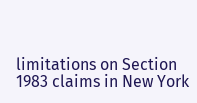limitations on Section 1983 claims in New York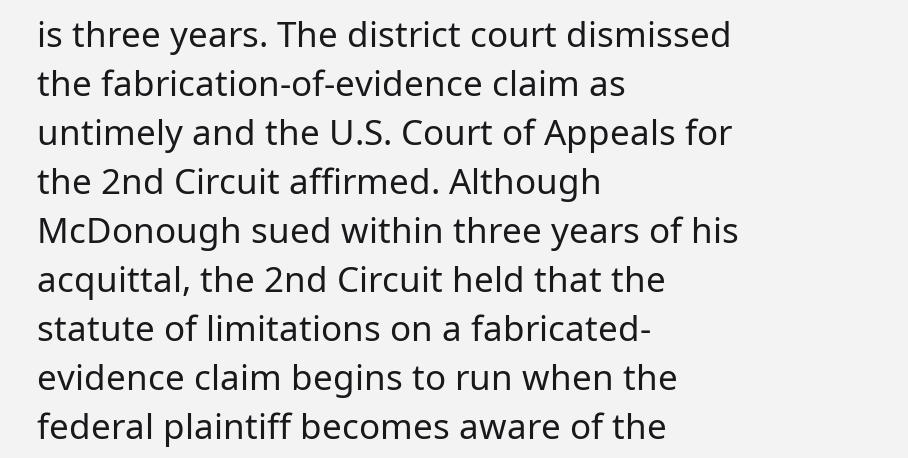is three years. The district court dismissed the fabrication-of-evidence claim as untimely and the U.S. Court of Appeals for the 2nd Circuit affirmed. Although McDonough sued within three years of his acquittal, the 2nd Circuit held that the statute of limitations on a fabricated-evidence claim begins to run when the federal plaintiff becomes aware of the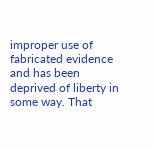improper use of fabricated evidence and has been deprived of liberty in some way. That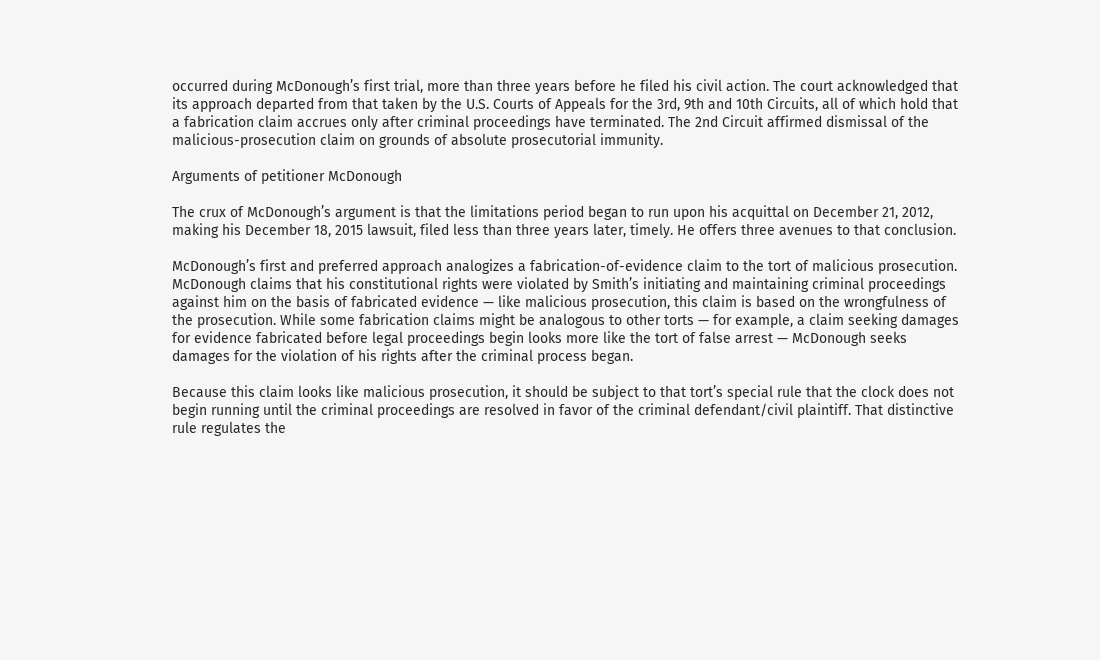occurred during McDonough’s first trial, more than three years before he filed his civil action. The court acknowledged that its approach departed from that taken by the U.S. Courts of Appeals for the 3rd, 9th and 10th Circuits, all of which hold that a fabrication claim accrues only after criminal proceedings have terminated. The 2nd Circuit affirmed dismissal of the malicious-prosecution claim on grounds of absolute prosecutorial immunity.

Arguments of petitioner McDonough

The crux of McDonough’s argument is that the limitations period began to run upon his acquittal on December 21, 2012, making his December 18, 2015 lawsuit, filed less than three years later, timely. He offers three avenues to that conclusion.

McDonough’s first and preferred approach analogizes a fabrication-of-evidence claim to the tort of malicious prosecution. McDonough claims that his constitutional rights were violated by Smith’s initiating and maintaining criminal proceedings against him on the basis of fabricated evidence — like malicious prosecution, this claim is based on the wrongfulness of the prosecution. While some fabrication claims might be analogous to other torts — for example, a claim seeking damages for evidence fabricated before legal proceedings begin looks more like the tort of false arrest — McDonough seeks damages for the violation of his rights after the criminal process began.

Because this claim looks like malicious prosecution, it should be subject to that tort’s special rule that the clock does not begin running until the criminal proceedings are resolved in favor of the criminal defendant/civil plaintiff. That distinctive rule regulates the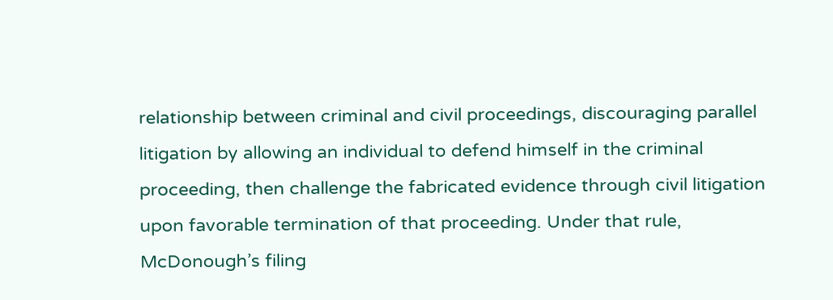relationship between criminal and civil proceedings, discouraging parallel litigation by allowing an individual to defend himself in the criminal proceeding, then challenge the fabricated evidence through civil litigation upon favorable termination of that proceeding. Under that rule, McDonough’s filing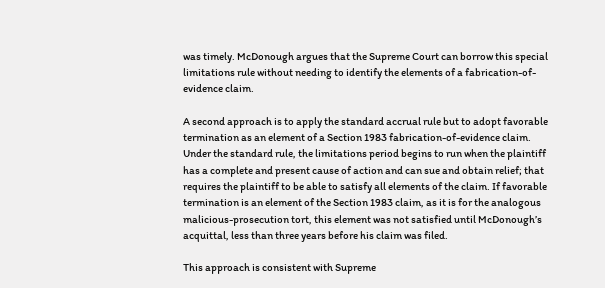was timely. McDonough argues that the Supreme Court can borrow this special limitations rule without needing to identify the elements of a fabrication-of-evidence claim.

A second approach is to apply the standard accrual rule but to adopt favorable termination as an element of a Section 1983 fabrication-of-evidence claim. Under the standard rule, the limitations period begins to run when the plaintiff has a complete and present cause of action and can sue and obtain relief; that requires the plaintiff to be able to satisfy all elements of the claim. If favorable termination is an element of the Section 1983 claim, as it is for the analogous malicious-prosecution tort, this element was not satisfied until McDonough’s acquittal, less than three years before his claim was filed.

This approach is consistent with Supreme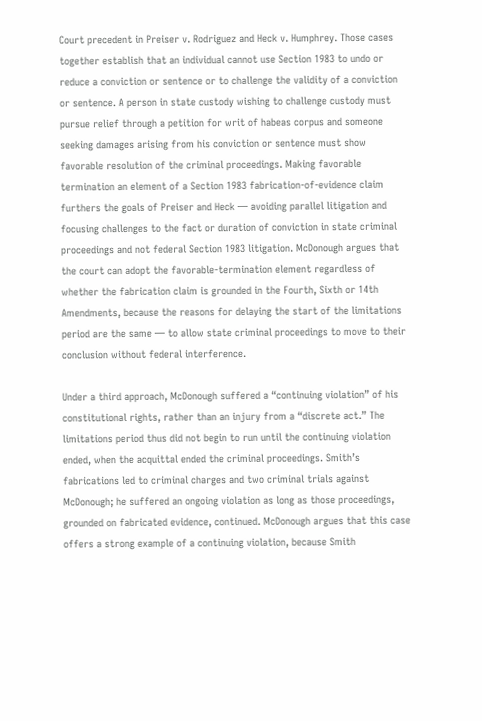Court precedent in Preiser v. Rodriguez and Heck v. Humphrey. Those cases together establish that an individual cannot use Section 1983 to undo or reduce a conviction or sentence or to challenge the validity of a conviction or sentence. A person in state custody wishing to challenge custody must pursue relief through a petition for writ of habeas corpus and someone seeking damages arising from his conviction or sentence must show favorable resolution of the criminal proceedings. Making favorable termination an element of a Section 1983 fabrication-of-evidence claim furthers the goals of Preiser and Heck — avoiding parallel litigation and focusing challenges to the fact or duration of conviction in state criminal proceedings and not federal Section 1983 litigation. McDonough argues that the court can adopt the favorable-termination element regardless of whether the fabrication claim is grounded in the Fourth, Sixth or 14th Amendments, because the reasons for delaying the start of the limitations period are the same — to allow state criminal proceedings to move to their conclusion without federal interference.

Under a third approach, McDonough suffered a “continuing violation” of his constitutional rights, rather than an injury from a “discrete act.” The limitations period thus did not begin to run until the continuing violation ended, when the acquittal ended the criminal proceedings. Smith’s fabrications led to criminal charges and two criminal trials against McDonough; he suffered an ongoing violation as long as those proceedings, grounded on fabricated evidence, continued. McDonough argues that this case offers a strong example of a continuing violation, because Smith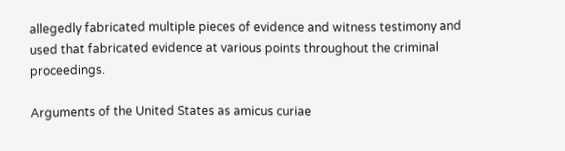allegedly fabricated multiple pieces of evidence and witness testimony and used that fabricated evidence at various points throughout the criminal proceedings.

Arguments of the United States as amicus curiae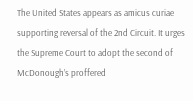The United States appears as amicus curiae supporting reversal of the 2nd Circuit. It urges the Supreme Court to adopt the second of McDonough’s proffered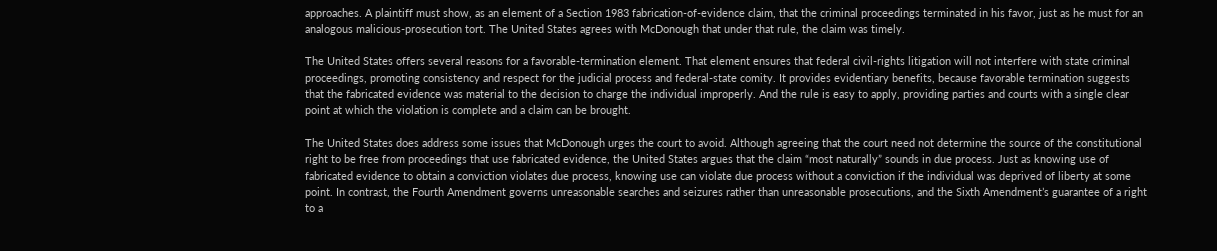approaches. A plaintiff must show, as an element of a Section 1983 fabrication-of-evidence claim, that the criminal proceedings terminated in his favor, just as he must for an analogous malicious-prosecution tort. The United States agrees with McDonough that under that rule, the claim was timely.

The United States offers several reasons for a favorable-termination element. That element ensures that federal civil-rights litigation will not interfere with state criminal proceedings, promoting consistency and respect for the judicial process and federal-state comity. It provides evidentiary benefits, because favorable termination suggests that the fabricated evidence was material to the decision to charge the individual improperly. And the rule is easy to apply, providing parties and courts with a single clear point at which the violation is complete and a claim can be brought.

The United States does address some issues that McDonough urges the court to avoid. Although agreeing that the court need not determine the source of the constitutional right to be free from proceedings that use fabricated evidence, the United States argues that the claim “most naturally” sounds in due process. Just as knowing use of fabricated evidence to obtain a conviction violates due process, knowing use can violate due process without a conviction if the individual was deprived of liberty at some point. In contrast, the Fourth Amendment governs unreasonable searches and seizures rather than unreasonable prosecutions, and the Sixth Amendment’s guarantee of a right to a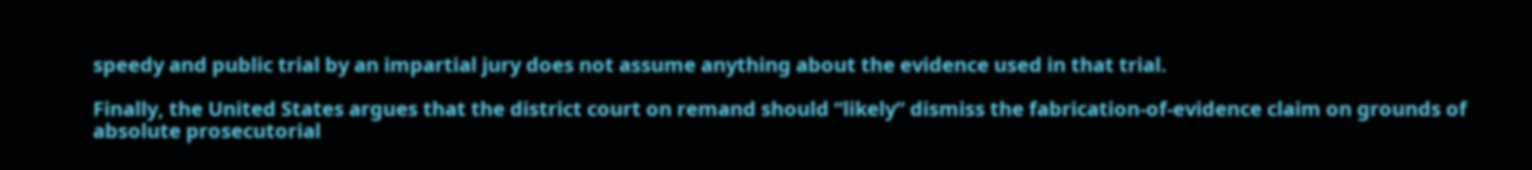speedy and public trial by an impartial jury does not assume anything about the evidence used in that trial.

Finally, the United States argues that the district court on remand should “likely” dismiss the fabrication-of-evidence claim on grounds of absolute prosecutorial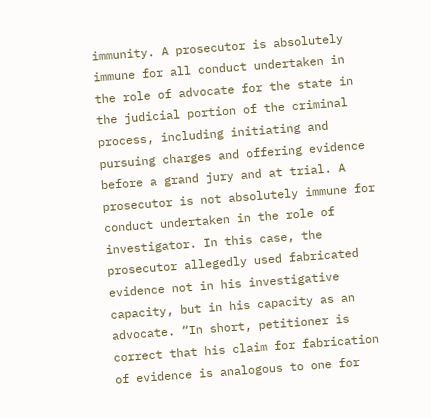immunity. A prosecutor is absolutely immune for all conduct undertaken in the role of advocate for the state in the judicial portion of the criminal process, including initiating and pursuing charges and offering evidence before a grand jury and at trial. A prosecutor is not absolutely immune for conduct undertaken in the role of investigator. In this case, the prosecutor allegedly used fabricated evidence not in his investigative capacity, but in his capacity as an advocate. “In short, petitioner is correct that his claim for fabrication of evidence is analogous to one for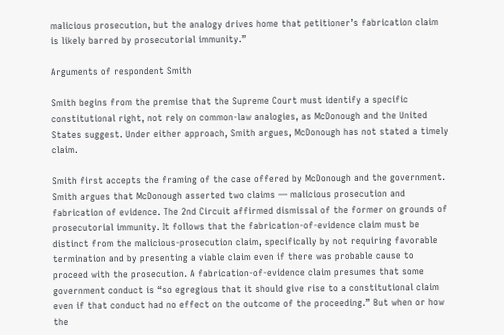malicious prosecution, but the analogy drives home that petitioner’s fabrication claim is likely barred by prosecutorial immunity.”

Arguments of respondent Smith

Smith begins from the premise that the Supreme Court must identify a specific constitutional right, not rely on common-law analogies, as McDonough and the United States suggest. Under either approach, Smith argues, McDonough has not stated a timely claim.

Smith first accepts the framing of the case offered by McDonough and the government. Smith argues that McDonough asserted two claims — malicious prosecution and fabrication of evidence. The 2nd Circuit affirmed dismissal of the former on grounds of prosecutorial immunity. It follows that the fabrication-of-evidence claim must be distinct from the malicious-prosecution claim, specifically by not requiring favorable termination and by presenting a viable claim even if there was probable cause to proceed with the prosecution. A fabrication-of-evidence claim presumes that some government conduct is “so egregious that it should give rise to a constitutional claim even if that conduct had no effect on the outcome of the proceeding.” But when or how the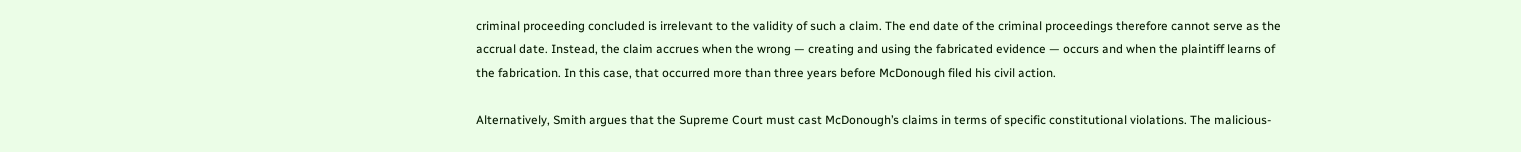criminal proceeding concluded is irrelevant to the validity of such a claim. The end date of the criminal proceedings therefore cannot serve as the accrual date. Instead, the claim accrues when the wrong — creating and using the fabricated evidence — occurs and when the plaintiff learns of the fabrication. In this case, that occurred more than three years before McDonough filed his civil action.

Alternatively, Smith argues that the Supreme Court must cast McDonough’s claims in terms of specific constitutional violations. The malicious-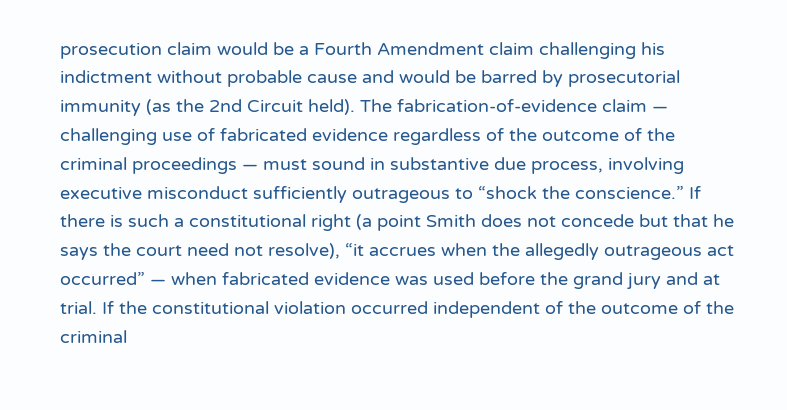prosecution claim would be a Fourth Amendment claim challenging his indictment without probable cause and would be barred by prosecutorial immunity (as the 2nd Circuit held). The fabrication-of-evidence claim — challenging use of fabricated evidence regardless of the outcome of the criminal proceedings — must sound in substantive due process, involving executive misconduct sufficiently outrageous to “shock the conscience.” If there is such a constitutional right (a point Smith does not concede but that he says the court need not resolve), “it accrues when the allegedly outrageous act occurred” — when fabricated evidence was used before the grand jury and at trial. If the constitutional violation occurred independent of the outcome of the criminal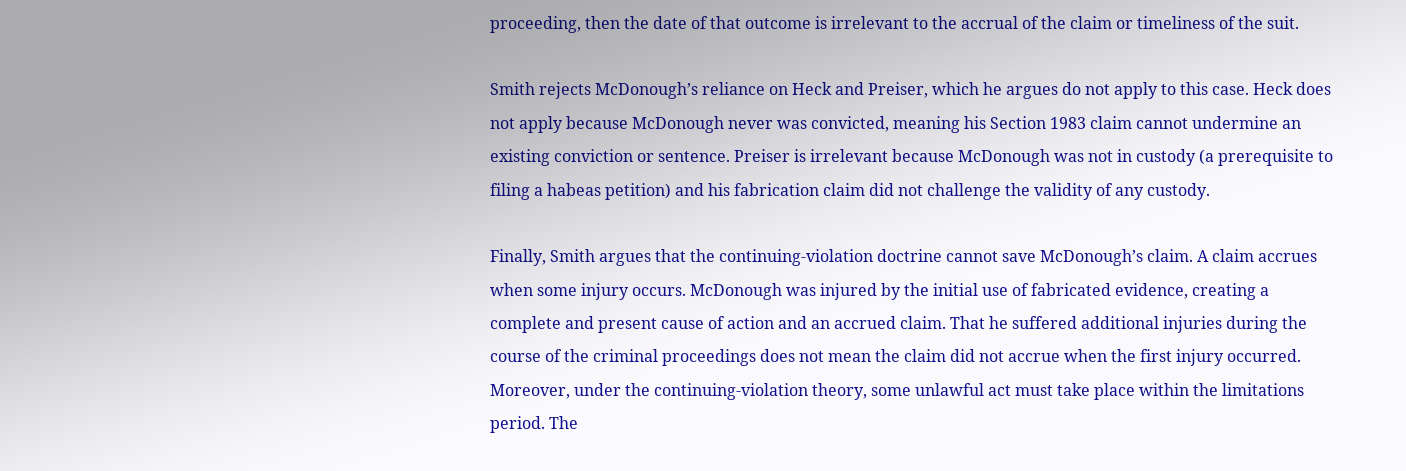proceeding, then the date of that outcome is irrelevant to the accrual of the claim or timeliness of the suit.

Smith rejects McDonough’s reliance on Heck and Preiser, which he argues do not apply to this case. Heck does not apply because McDonough never was convicted, meaning his Section 1983 claim cannot undermine an existing conviction or sentence. Preiser is irrelevant because McDonough was not in custody (a prerequisite to filing a habeas petition) and his fabrication claim did not challenge the validity of any custody.

Finally, Smith argues that the continuing-violation doctrine cannot save McDonough’s claim. A claim accrues when some injury occurs. McDonough was injured by the initial use of fabricated evidence, creating a complete and present cause of action and an accrued claim. That he suffered additional injuries during the course of the criminal proceedings does not mean the claim did not accrue when the first injury occurred. Moreover, under the continuing-violation theory, some unlawful act must take place within the limitations period. The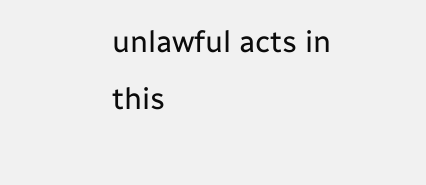unlawful acts in this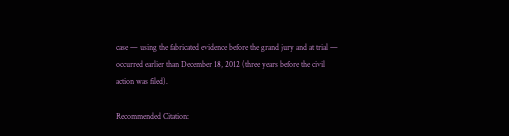case — using the fabricated evidence before the grand jury and at trial — occurred earlier than December 18, 2012 (three years before the civil action was filed).

Recommended Citation: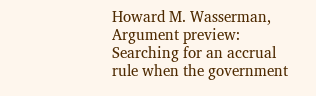Howard M. Wasserman, Argument preview: Searching for an accrual rule when the government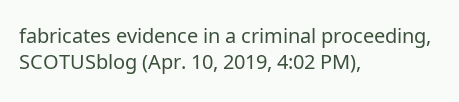fabricates evidence in a criminal proceeding, SCOTUSblog (Apr. 10, 2019, 4:02 PM),